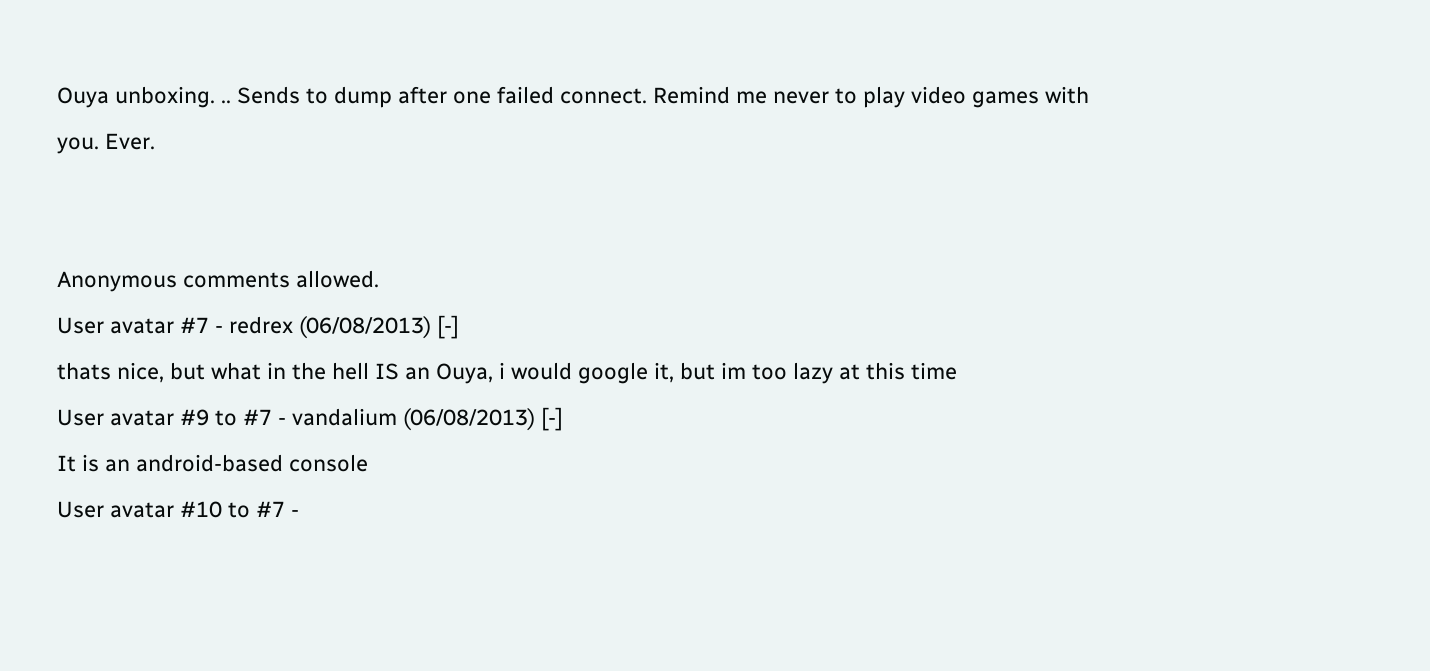Ouya unboxing. .. Sends to dump after one failed connect. Remind me never to play video games with you. Ever.


Anonymous comments allowed.
User avatar #7 - redrex (06/08/2013) [-]
thats nice, but what in the hell IS an Ouya, i would google it, but im too lazy at this time
User avatar #9 to #7 - vandalium (06/08/2013) [-]
It is an android-based console
User avatar #10 to #7 -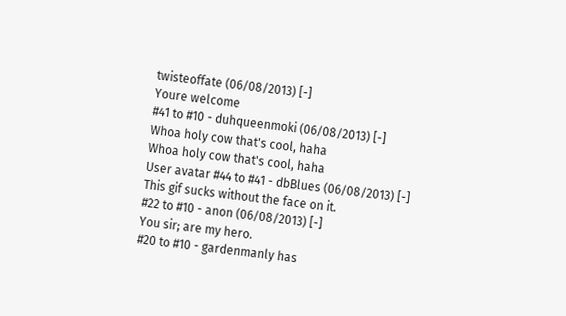twisteoffate (06/08/2013) [-]
Youre welcome
#41 to #10 - duhqueenmoki (06/08/2013) [-]
Whoa holy cow that's cool, haha
Whoa holy cow that's cool, haha
User avatar #44 to #41 - dbBlues (06/08/2013) [-]
This gif sucks without the face on it.
#22 to #10 - anon (06/08/2013) [-]
You sir; are my hero.
#20 to #10 - gardenmanly has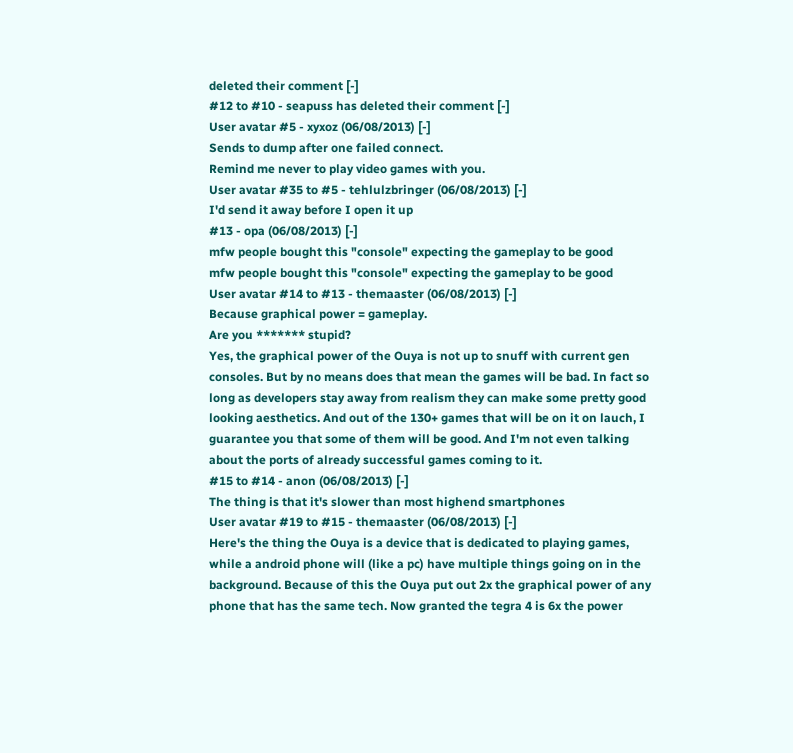deleted their comment [-]
#12 to #10 - seapuss has deleted their comment [-]
User avatar #5 - xyxoz (06/08/2013) [-]
Sends to dump after one failed connect.
Remind me never to play video games with you.
User avatar #35 to #5 - tehlulzbringer (06/08/2013) [-]
I'd send it away before I open it up
#13 - opa (06/08/2013) [-]
mfw people bought this "console" expecting the gameplay to be good
mfw people bought this "console" expecting the gameplay to be good
User avatar #14 to #13 - themaaster (06/08/2013) [-]
Because graphical power = gameplay.
Are you ******* stupid?
Yes, the graphical power of the Ouya is not up to snuff with current gen consoles. But by no means does that mean the games will be bad. In fact so long as developers stay away from realism they can make some pretty good looking aesthetics. And out of the 130+ games that will be on it on lauch, I guarantee you that some of them will be good. And I'm not even talking about the ports of already successful games coming to it.
#15 to #14 - anon (06/08/2013) [-]
The thing is that it's slower than most highend smartphones
User avatar #19 to #15 - themaaster (06/08/2013) [-]
Here's the thing the Ouya is a device that is dedicated to playing games, while a android phone will (like a pc) have multiple things going on in the background. Because of this the Ouya put out 2x the graphical power of any phone that has the same tech. Now granted the tegra 4 is 6x the power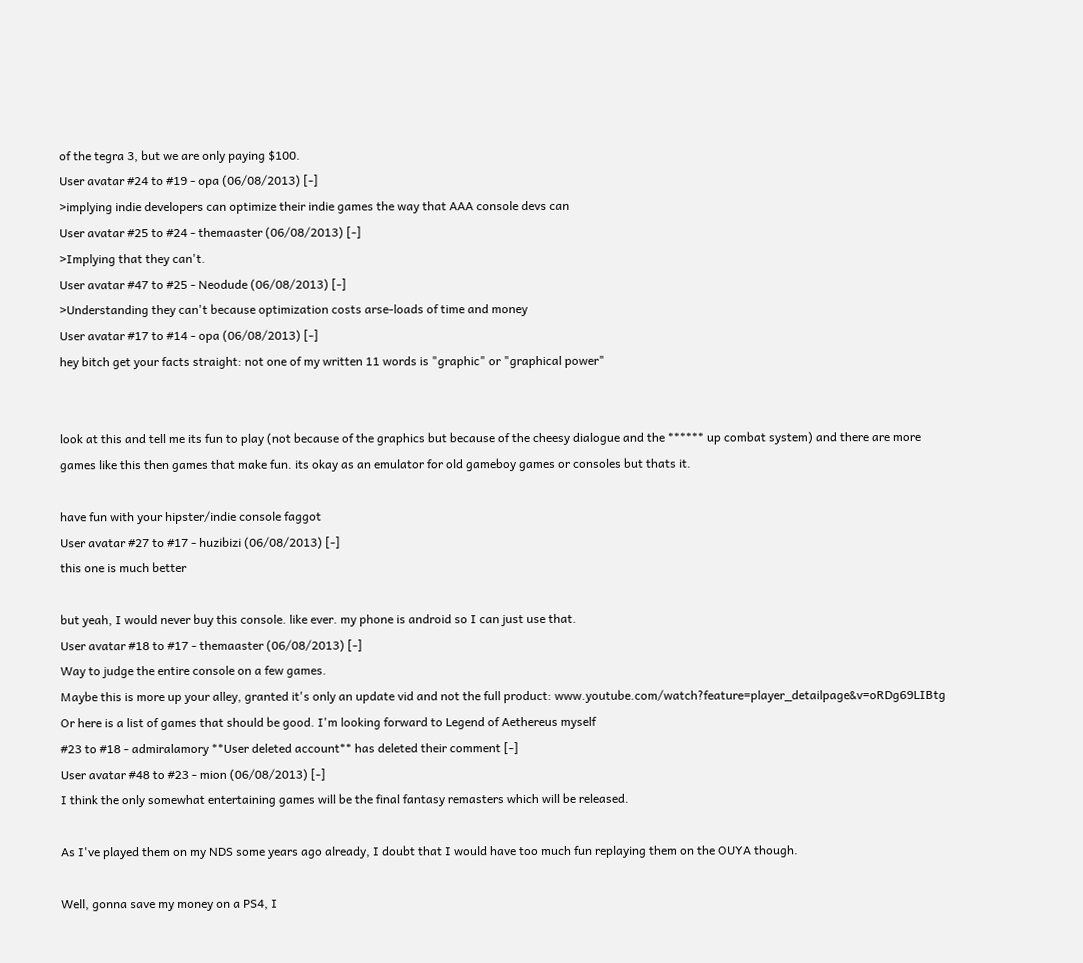of the tegra 3, but we are only paying $100.
User avatar #24 to #19 - opa (06/08/2013) [-]
>implying indie developers can optimize their indie games the way that AAA console devs can
User avatar #25 to #24 - themaaster (06/08/2013) [-]
>Implying that they can't.
User avatar #47 to #25 - Neodude (06/08/2013) [-]
>Understanding they can't because optimization costs arse-loads of time and money
User avatar #17 to #14 - opa (06/08/2013) [-]
hey bitch get your facts straight: not one of my written 11 words is "graphic" or "graphical power"


look at this and tell me its fun to play (not because of the graphics but because of the cheesy dialogue and the ****** up combat system) and there are more games like this then games that make fun. its okay as an emulator for old gameboy games or consoles but thats it.

have fun with your hipster/indie console faggot
User avatar #27 to #17 - huzibizi (06/08/2013) [-]
this one is much better

but yeah, I would never buy this console. like ever. my phone is android so I can just use that.
User avatar #18 to #17 - themaaster (06/08/2013) [-]
Way to judge the entire console on a few games.
Maybe this is more up your alley, granted it's only an update vid and not the full product: www.youtube.com/watch?feature=player_detailpage&v=oRDg69LIBtg
Or here is a list of games that should be good. I'm looking forward to Legend of Aethereus myself
#23 to #18 - admiralamory **User deleted account** has deleted their comment [-]
User avatar #48 to #23 - mion (06/08/2013) [-]
I think the only somewhat entertaining games will be the final fantasy remasters which will be released.

As I've played them on my NDS some years ago already, I doubt that I would have too much fun replaying them on the OUYA though.

Well, gonna save my money on a PS4, I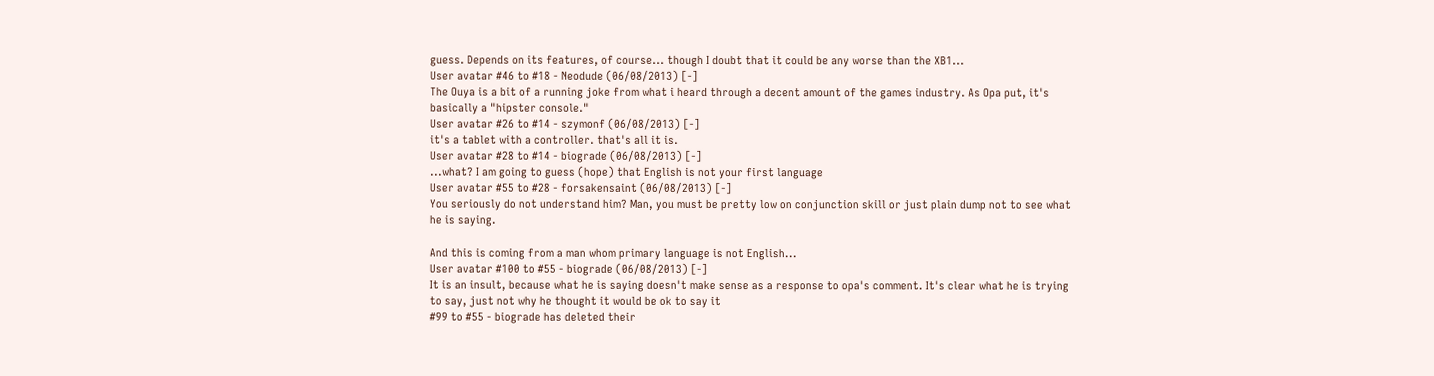guess. Depends on its features, of course... though I doubt that it could be any worse than the XB1...
User avatar #46 to #18 - Neodude (06/08/2013) [-]
The Ouya is a bit of a running joke from what i heard through a decent amount of the games industry. As Opa put, it's basically a "hipster console."
User avatar #26 to #14 - szymonf (06/08/2013) [-]
it's a tablet with a controller. that's all it is.
User avatar #28 to #14 - biograde (06/08/2013) [-]
...what? I am going to guess (hope) that English is not your first language
User avatar #55 to #28 - forsakensaint (06/08/2013) [-]
You seriously do not understand him? Man, you must be pretty low on conjunction skill or just plain dump not to see what he is saying.

And this is coming from a man whom primary language is not English...
User avatar #100 to #55 - biograde (06/08/2013) [-]
It is an insult, because what he is saying doesn't make sense as a response to opa's comment. It's clear what he is trying to say, just not why he thought it would be ok to say it
#99 to #55 - biograde has deleted their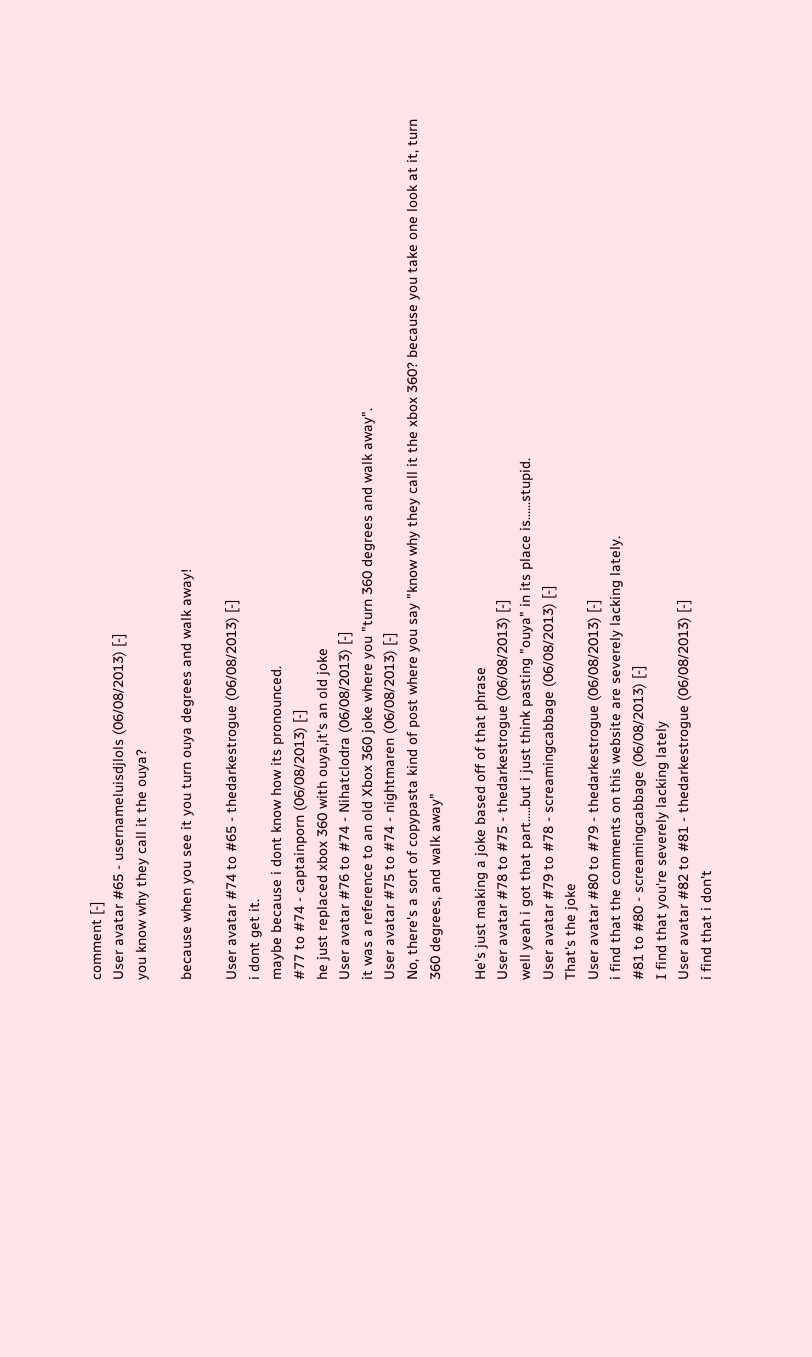comment [-]
User avatar #65 - usernameluisdjlols (06/08/2013) [-]
you know why they call it the ouya?

because when you see it you turn ouya degrees and walk away!

User avatar #74 to #65 - thedarkestrogue (06/08/2013) [-]
i dont get it.
maybe because i dont know how its pronounced.
#77 to #74 - captainporn (06/08/2013) [-]
he just replaced xbox 360 with ouya,it's an old joke
User avatar #76 to #74 - Nihatclodra (06/08/2013) [-]
it was a reference to an old Xbox 360 joke where you "turn 360 degrees and walk away".
User avatar #75 to #74 - nightmaren (06/08/2013) [-]
No, there's a sort of copypasta kind of post where you say "know why they call it the xbox 360? because you take one look at it, turn 360 degrees, and walk away"

He's just making a joke based off of that phrase
User avatar #78 to #75 - thedarkestrogue (06/08/2013) [-]
well yeah i got that part.....but i just think pasting "ouya" in its place is......stupid.
User avatar #79 to #78 - screamingcabbage (06/08/2013) [-]
That's the joke
User avatar #80 to #79 - thedarkestrogue (06/08/2013) [-]
i find that the comments on this website are severely lacking lately.
#81 to #80 - screamingcabbage (06/08/2013) [-]
I find that you're severely lacking lately
User avatar #82 to #81 - thedarkestrogue (06/08/2013) [-]
i find that i don't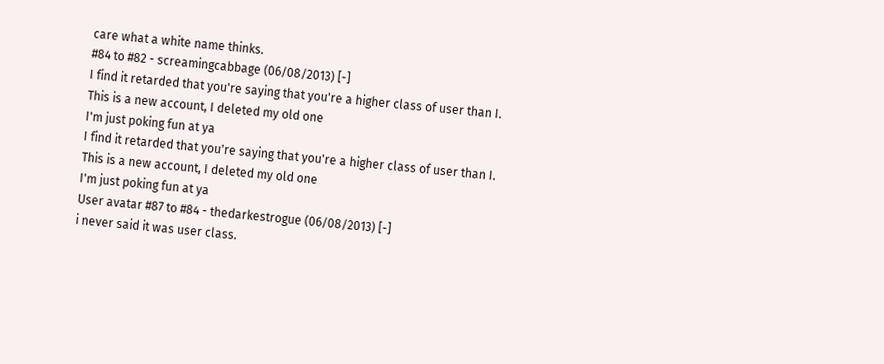care what a white name thinks.
#84 to #82 - screamingcabbage (06/08/2013) [-]
I find it retarded that you're saying that you're a higher class of user than I.
This is a new account, I deleted my old one
I'm just poking fun at ya
I find it retarded that you're saying that you're a higher class of user than I.
This is a new account, I deleted my old one
I'm just poking fun at ya
User avatar #87 to #84 - thedarkestrogue (06/08/2013) [-]
i never said it was user class.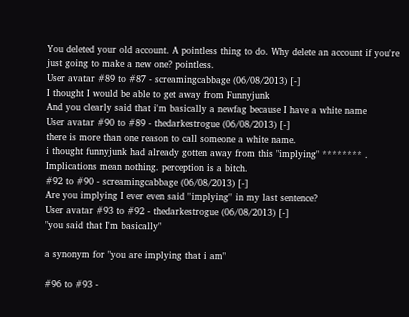You deleted your old account. A pointless thing to do. Why delete an account if you're just going to make a new one? pointless.
User avatar #89 to #87 - screamingcabbage (06/08/2013) [-]
I thought I would be able to get away from Funnyjunk
And you clearly said that i'm basically a newfag because I have a white name
User avatar #90 to #89 - thedarkestrogue (06/08/2013) [-]
there is more than one reason to call someone a white name.
i thought funnyjunk had already gotten away from this "implying" ******** .
Implications mean nothing. perception is a bitch.
#92 to #90 - screamingcabbage (06/08/2013) [-]
Are you implying I ever even said ''implying'' in my last sentence?
User avatar #93 to #92 - thedarkestrogue (06/08/2013) [-]
"you said that I'm basically"

a synonym for "you are implying that i am"

#96 to #93 -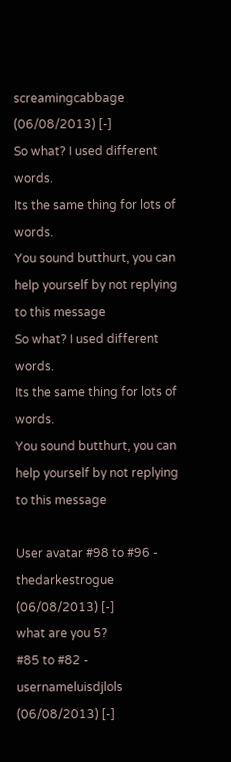screamingcabbage (06/08/2013) [-]
So what? I used different words.
Its the same thing for lots of words.
You sound butthurt, you can help yourself by not replying to this message
So what? I used different words.
Its the same thing for lots of words.
You sound butthurt, you can help yourself by not replying to this message

User avatar #98 to #96 - thedarkestrogue (06/08/2013) [-]
what are you 5?
#85 to #82 - usernameluisdjlols (06/08/2013) [-]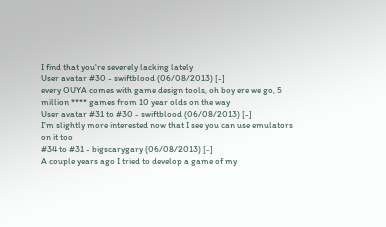I find that you're severely lacking lately
User avatar #30 - swiftblood (06/08/2013) [-]
every OUYA comes with game design tools, oh boy ere we go, 5 million **** games from 10 year olds on the way
User avatar #31 to #30 - swiftblood (06/08/2013) [-]
I'm slightly more interested now that I see you can use emulators on it too
#34 to #31 - bigscarygary (06/08/2013) [-]
A couple years ago I tried to develop a game of my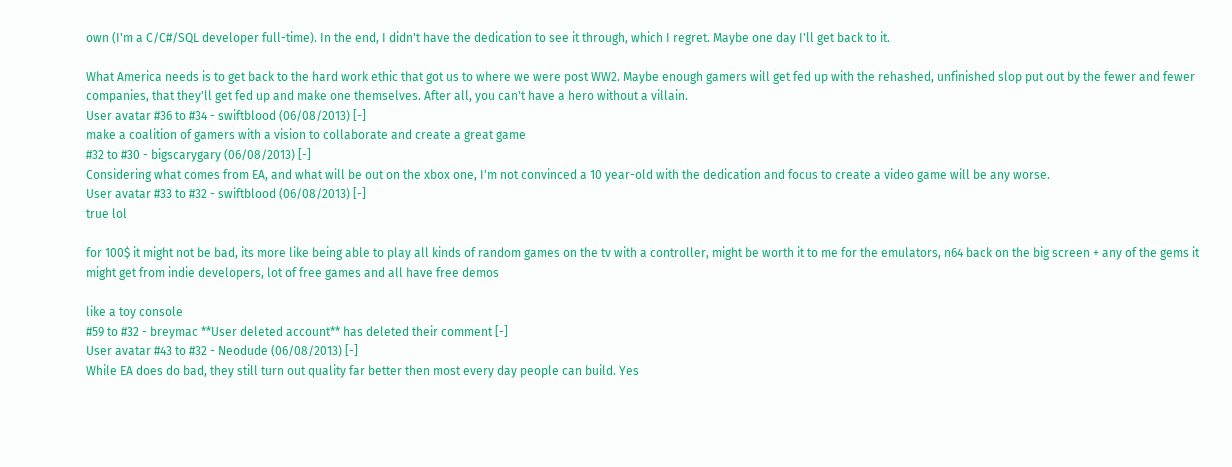own (I'm a C/C#/SQL developer full-time). In the end, I didn't have the dedication to see it through, which I regret. Maybe one day I'll get back to it.

What America needs is to get back to the hard work ethic that got us to where we were post WW2. Maybe enough gamers will get fed up with the rehashed, unfinished slop put out by the fewer and fewer companies, that they'll get fed up and make one themselves. After all, you can't have a hero without a villain.
User avatar #36 to #34 - swiftblood (06/08/2013) [-]
make a coalition of gamers with a vision to collaborate and create a great game
#32 to #30 - bigscarygary (06/08/2013) [-]
Considering what comes from EA, and what will be out on the xbox one, I'm not convinced a 10 year-old with the dedication and focus to create a video game will be any worse.
User avatar #33 to #32 - swiftblood (06/08/2013) [-]
true lol

for 100$ it might not be bad, its more like being able to play all kinds of random games on the tv with a controller, might be worth it to me for the emulators, n64 back on the big screen + any of the gems it might get from indie developers, lot of free games and all have free demos

like a toy console
#59 to #32 - breymac **User deleted account** has deleted their comment [-]
User avatar #43 to #32 - Neodude (06/08/2013) [-]
While EA does do bad, they still turn out quality far better then most every day people can build. Yes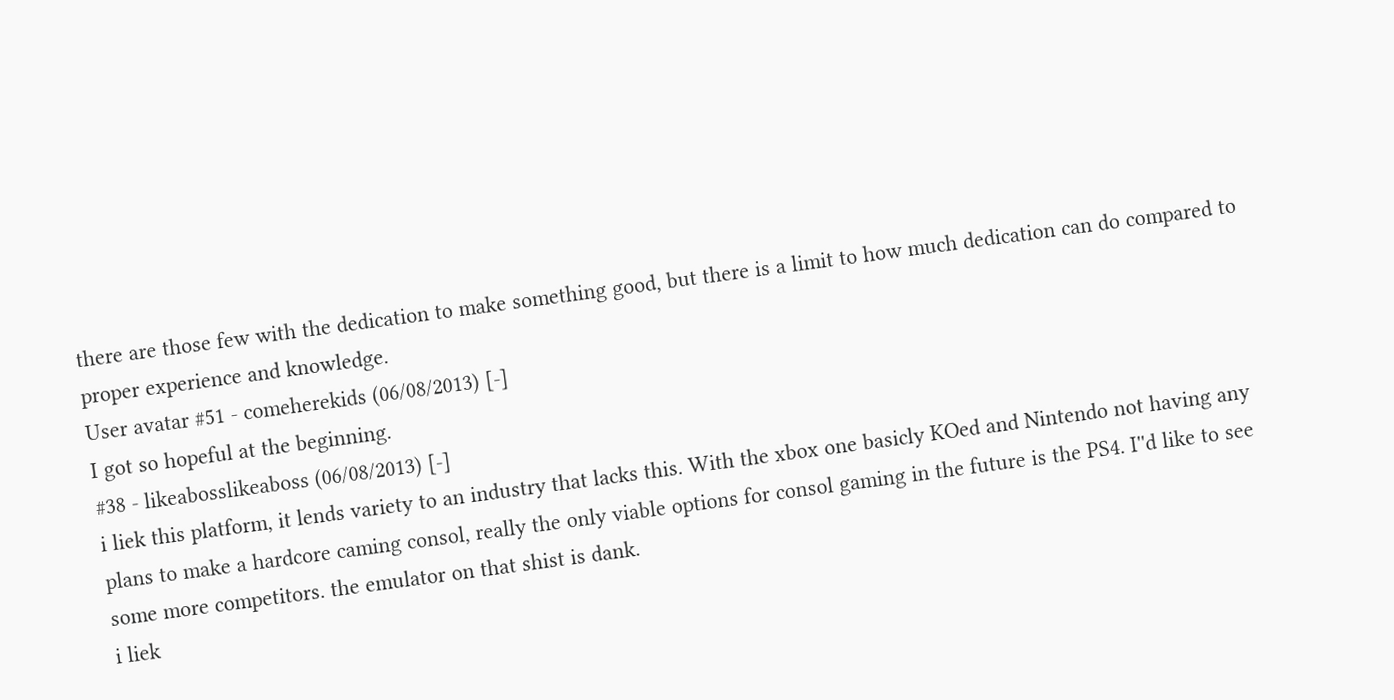there are those few with the dedication to make something good, but there is a limit to how much dedication can do compared to proper experience and knowledge.
User avatar #51 - comeherekids (06/08/2013) [-]
I got so hopeful at the beginning.
#38 - likeabosslikeaboss (06/08/2013) [-]
i liek this platform, it lends variety to an industry that lacks this. With the xbox one basicly KOed and Nintendo not having any plans to make a hardcore caming consol, really the only viable options for consol gaming in the future is the PS4. I''d like to see some more competitors. the emulator on that shist is dank.
i liek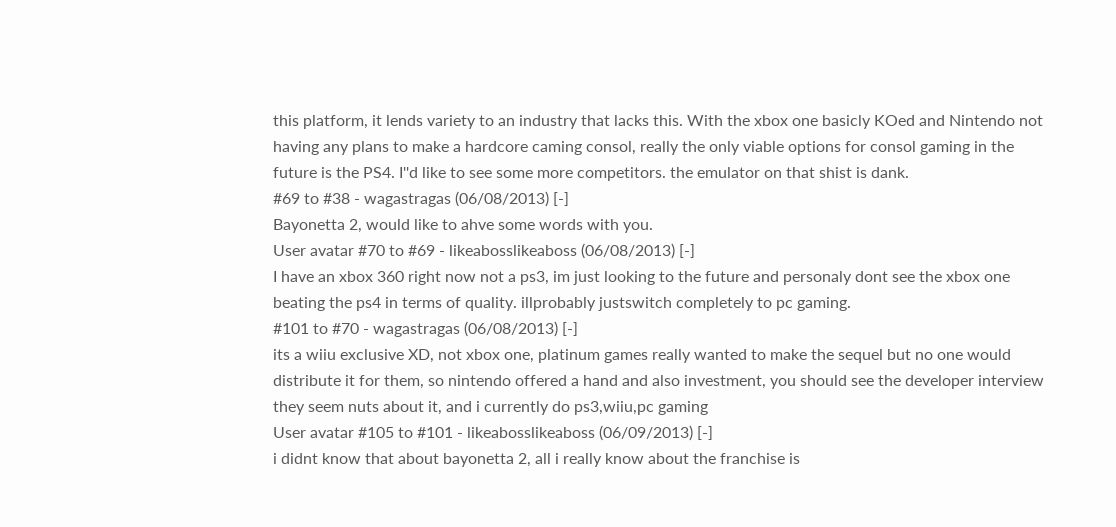this platform, it lends variety to an industry that lacks this. With the xbox one basicly KOed and Nintendo not having any plans to make a hardcore caming consol, really the only viable options for consol gaming in the future is the PS4. I''d like to see some more competitors. the emulator on that shist is dank.
#69 to #38 - wagastragas (06/08/2013) [-]
Bayonetta 2, would like to ahve some words with you.
User avatar #70 to #69 - likeabosslikeaboss (06/08/2013) [-]
I have an xbox 360 right now not a ps3, im just looking to the future and personaly dont see the xbox one beating the ps4 in terms of quality. illprobably justswitch completely to pc gaming.
#101 to #70 - wagastragas (06/08/2013) [-]
its a wiiu exclusive XD, not xbox one, platinum games really wanted to make the sequel but no one would distribute it for them, so nintendo offered a hand and also investment, you should see the developer interview they seem nuts about it, and i currently do ps3,wiiu,pc gaming
User avatar #105 to #101 - likeabosslikeaboss (06/09/2013) [-]
i didnt know that about bayonetta 2, all i really know about the franchise is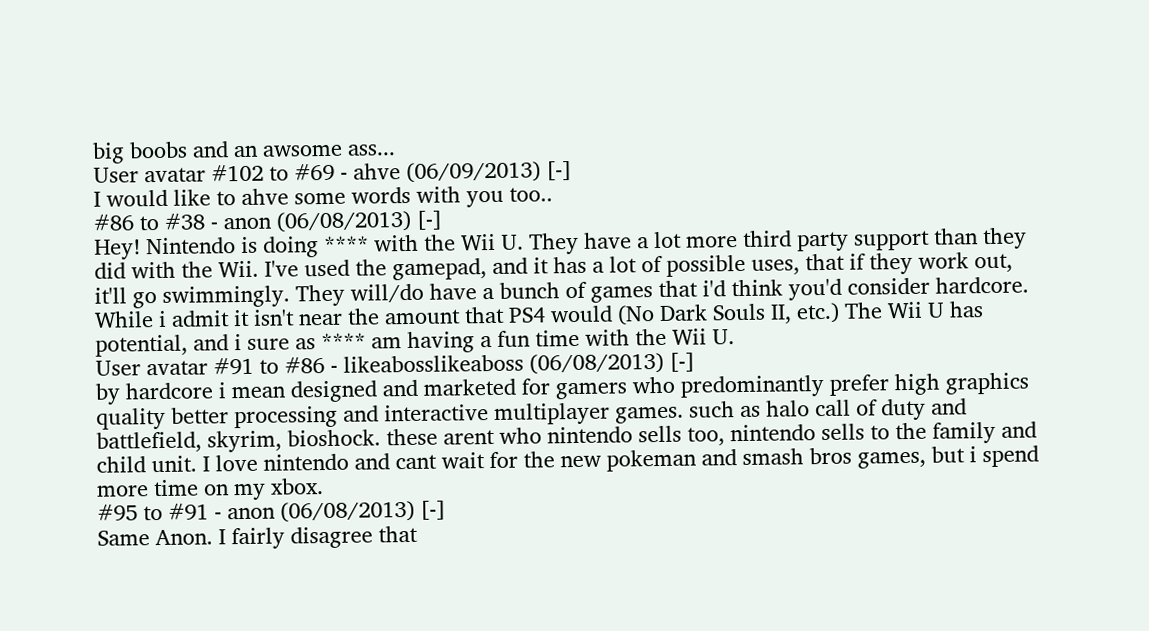big boobs and an awsome ass...
User avatar #102 to #69 - ahve (06/09/2013) [-]
I would like to ahve some words with you too..
#86 to #38 - anon (06/08/2013) [-]
Hey! Nintendo is doing **** with the Wii U. They have a lot more third party support than they did with the Wii. I've used the gamepad, and it has a lot of possible uses, that if they work out, it'll go swimmingly. They will/do have a bunch of games that i'd think you'd consider hardcore. While i admit it isn't near the amount that PS4 would (No Dark Souls II, etc.) The Wii U has potential, and i sure as **** am having a fun time with the Wii U.
User avatar #91 to #86 - likeabosslikeaboss (06/08/2013) [-]
by hardcore i mean designed and marketed for gamers who predominantly prefer high graphics quality better processing and interactive multiplayer games. such as halo call of duty and battlefield, skyrim, bioshock. these arent who nintendo sells too, nintendo sells to the family and child unit. I love nintendo and cant wait for the new pokeman and smash bros games, but i spend more time on my xbox.
#95 to #91 - anon (06/08/2013) [-]
Same Anon. I fairly disagree that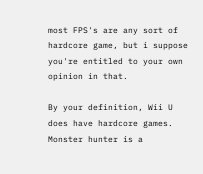most FPS's are any sort of hardcore game, but i suppose you're entitled to your own opinion in that.

By your definition, Wii U does have hardcore games. Monster hunter is a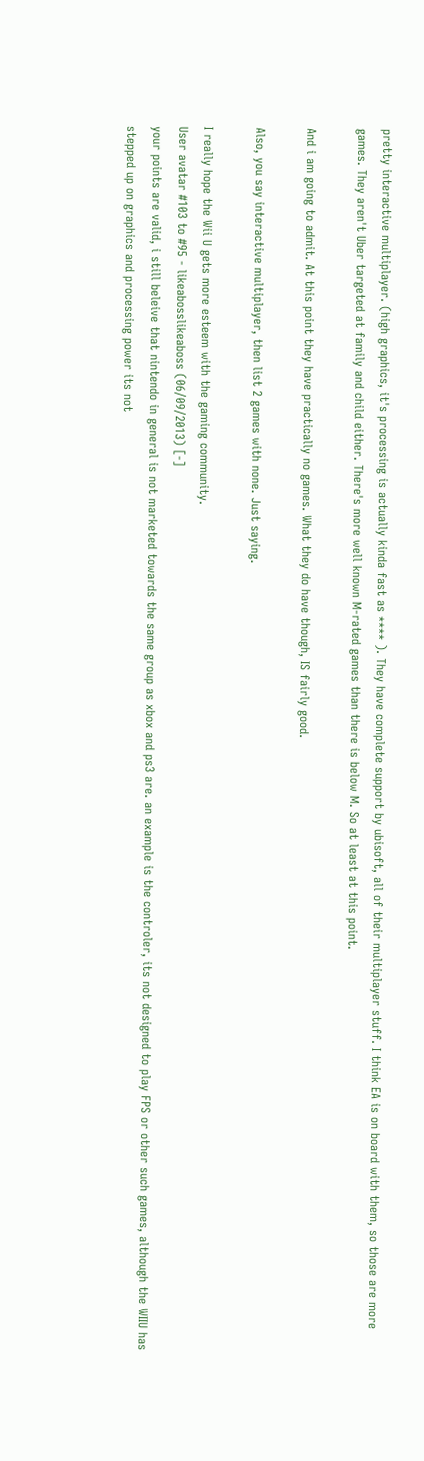pretty interactive multiplayer. (high graphics, it's processing is actually kinda fast as **** ). They have complete support by ubisoft, all of their multiplayer stuff. I think EA is on board with them, so those are more games. They aren't Uber targeted at family and child either. There's more well known M-rated games than there is below M. So at least at this point.

And i am going to admit. At this point they have practically no games. What they do have though, IS fairly good.

Also, you say interactive multiplayer, then list 2 games with none. Just saying.

I really hope the Wii U gets more esteem with the gaming community.
User avatar #103 to #95 - likeabosslikeaboss (06/09/2013) [-]
your points are valid, i still beleive that nintendo in general is not marketed towards the same group as xbox and ps3 are. an example is the controler, its not designed to play FPS or other such games, although the WIIU has stepped up on graphics and processing power its not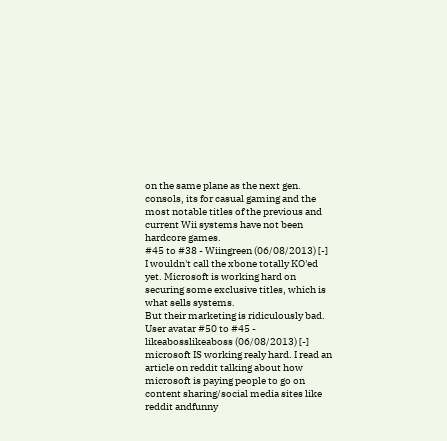on the same plane as the next gen. consols, its for casual gaming and the most notable titles of the previous and current Wii systems have not been hardcore games.
#45 to #38 - Wiingreen (06/08/2013) [-]
I wouldn't call the xbone totally KO'ed yet. Microsoft is working hard on securing some exclusive titles, which is what sells systems.
But their marketing is ridiculously bad.
User avatar #50 to #45 - likeabosslikeaboss (06/08/2013) [-]
microsoft IS working realy hard. I read an article on reddit talking about how microsoft is paying people to go on content sharing/social media sites like reddit andfunny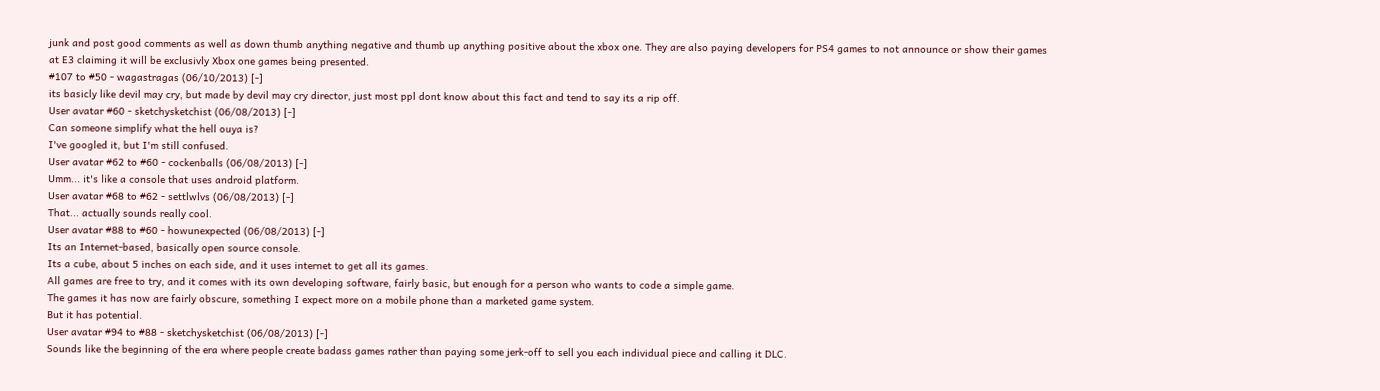junk and post good comments as well as down thumb anything negative and thumb up anything positive about the xbox one. They are also paying developers for PS4 games to not announce or show their games at E3 claiming it will be exclusivly Xbox one games being presented.
#107 to #50 - wagastragas (06/10/2013) [-]
its basicly like devil may cry, but made by devil may cry director, just most ppl dont know about this fact and tend to say its a rip off.
User avatar #60 - sketchysketchist (06/08/2013) [-]
Can someone simplify what the hell ouya is?
I've googled it, but I'm still confused.
User avatar #62 to #60 - cockenballs (06/08/2013) [-]
Umm... it's like a console that uses android platform.
User avatar #68 to #62 - settlwlvs (06/08/2013) [-]
That... actually sounds really cool.
User avatar #88 to #60 - howunexpected (06/08/2013) [-]
Its an Internet-based, basically open source console.
Its a cube, about 5 inches on each side, and it uses internet to get all its games.
All games are free to try, and it comes with its own developing software, fairly basic, but enough for a person who wants to code a simple game.
The games it has now are fairly obscure, something I expect more on a mobile phone than a marketed game system.
But it has potential.
User avatar #94 to #88 - sketchysketchist (06/08/2013) [-]
Sounds like the beginning of the era where people create badass games rather than paying some jerk-off to sell you each individual piece and calling it DLC.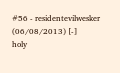#56 - residentevilwesker (06/08/2013) [-]
holy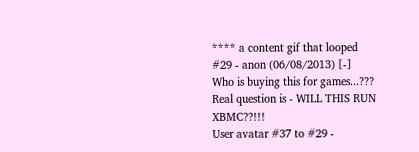**** a content gif that looped
#29 - anon (06/08/2013) [-]
Who is buying this for games...??? Real question is - WILL THIS RUN XBMC??!!!
User avatar #37 to #29 -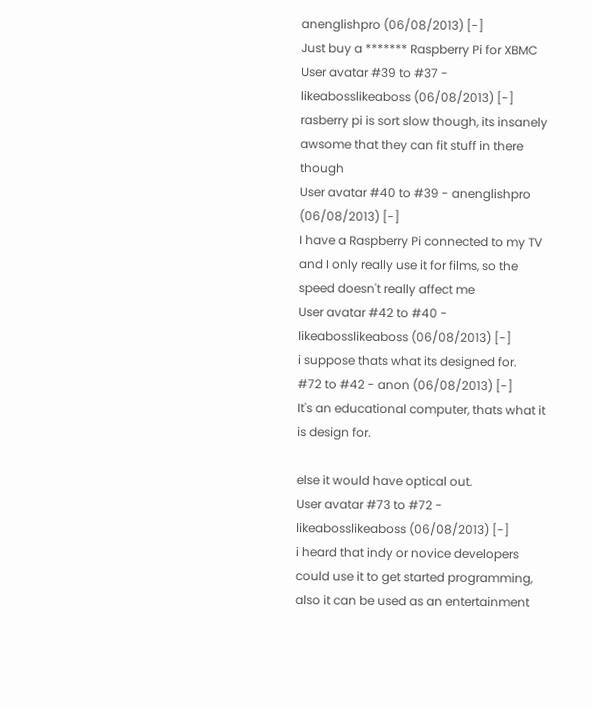anenglishpro (06/08/2013) [-]
Just buy a ******* Raspberry Pi for XBMC
User avatar #39 to #37 - likeabosslikeaboss (06/08/2013) [-]
rasberry pi is sort slow though, its insanely awsome that they can fit stuff in there though
User avatar #40 to #39 - anenglishpro (06/08/2013) [-]
I have a Raspberry Pi connected to my TV and I only really use it for films, so the speed doesn't really affect me
User avatar #42 to #40 - likeabosslikeaboss (06/08/2013) [-]
i suppose thats what its designed for.
#72 to #42 - anon (06/08/2013) [-]
It's an educational computer, thats what it is design for.

else it would have optical out.
User avatar #73 to #72 - likeabosslikeaboss (06/08/2013) [-]
i heard that indy or novice developers could use it to get started programming, also it can be used as an entertainment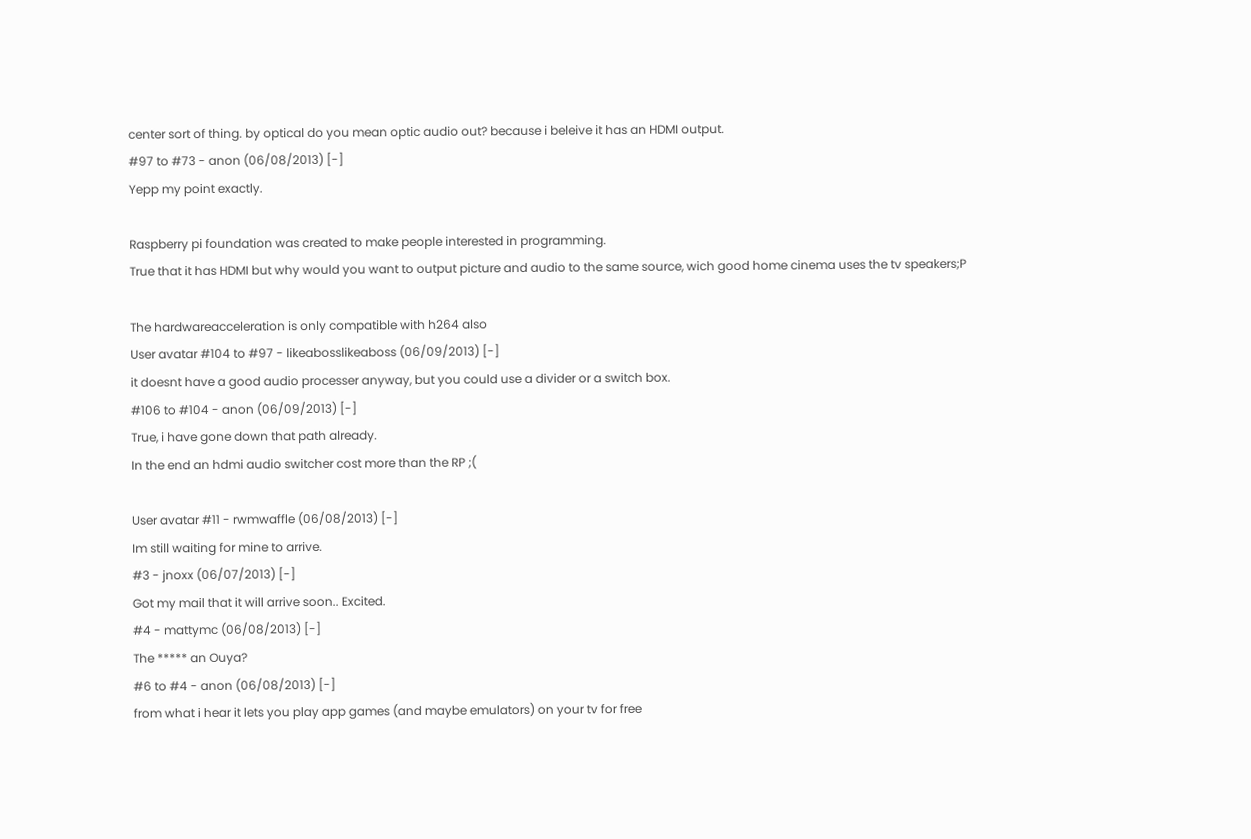center sort of thing. by optical do you mean optic audio out? because i beleive it has an HDMI output.
#97 to #73 - anon (06/08/2013) [-]
Yepp my point exactly.

Raspberry pi foundation was created to make people interested in programming.
True that it has HDMI but why would you want to output picture and audio to the same source, wich good home cinema uses the tv speakers;P

The hardwareacceleration is only compatible with h264 also
User avatar #104 to #97 - likeabosslikeaboss (06/09/2013) [-]
it doesnt have a good audio processer anyway, but you could use a divider or a switch box.
#106 to #104 - anon (06/09/2013) [-]
True, i have gone down that path already.
In the end an hdmi audio switcher cost more than the RP ;(

User avatar #11 - rwmwaffle (06/08/2013) [-]
Im still waiting for mine to arrive.
#3 - jnoxx (06/07/2013) [-]
Got my mail that it will arrive soon.. Excited.
#4 - mattymc (06/08/2013) [-]
The ***** an Ouya?
#6 to #4 - anon (06/08/2013) [-]
from what i hear it lets you play app games (and maybe emulators) on your tv for free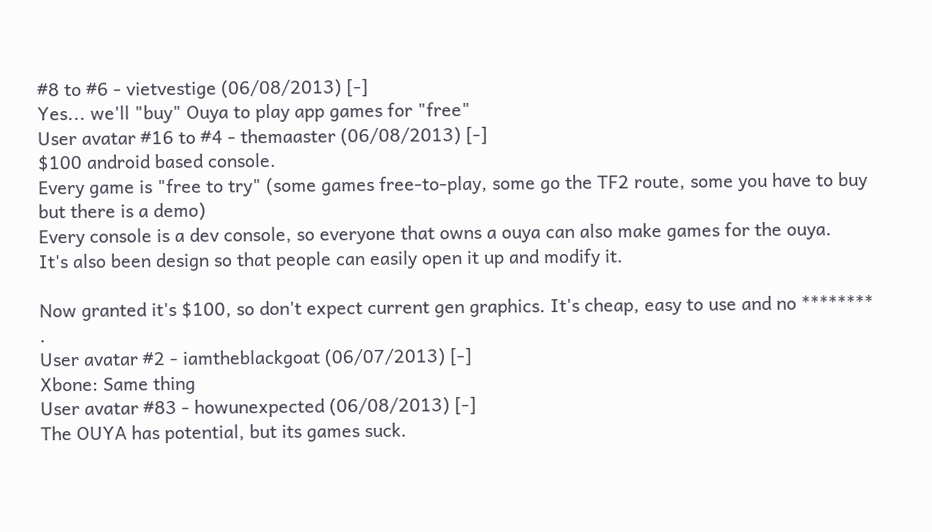#8 to #6 - vietvestige (06/08/2013) [-]
Yes... we'll "buy" Ouya to play app games for "free"
User avatar #16 to #4 - themaaster (06/08/2013) [-]
$100 android based console.
Every game is "free to try" (some games free-to-play, some go the TF2 route, some you have to buy but there is a demo)
Every console is a dev console, so everyone that owns a ouya can also make games for the ouya.
It's also been design so that people can easily open it up and modify it.

Now granted it's $100, so don't expect current gen graphics. It's cheap, easy to use and no ******** .
User avatar #2 - iamtheblackgoat (06/07/2013) [-]
Xbone: Same thing
User avatar #83 - howunexpected (06/08/2013) [-]
The OUYA has potential, but its games suck.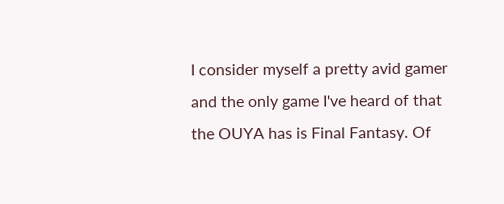I consider myself a pretty avid gamer and the only game I've heard of that the OUYA has is Final Fantasy. Of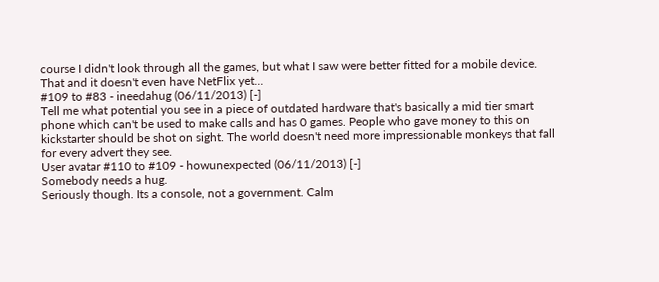course I didn't look through all the games, but what I saw were better fitted for a mobile device.
That and it doesn't even have NetFlix yet...
#109 to #83 - ineedahug (06/11/2013) [-]
Tell me what potential you see in a piece of outdated hardware that's basically a mid tier smart phone which can't be used to make calls and has 0 games. People who gave money to this on kickstarter should be shot on sight. The world doesn't need more impressionable monkeys that fall for every advert they see.
User avatar #110 to #109 - howunexpected (06/11/2013) [-]
Somebody needs a hug.
Seriously though. Its a console, not a government. Calm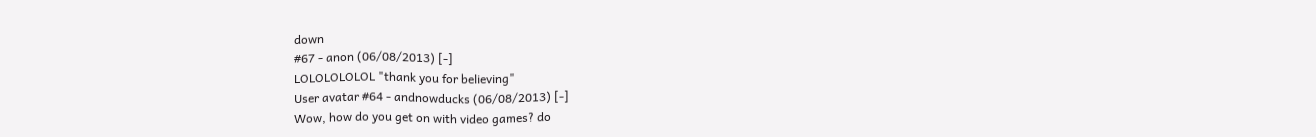down
#67 - anon (06/08/2013) [-]
LOLOLOLOLOL "thank you for believing"
User avatar #64 - andnowducks (06/08/2013) [-]
Wow, how do you get on with video games? do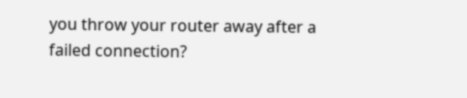you throw your router away after a failed connection?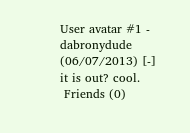User avatar #1 - dabronydude (06/07/2013) [-]
it is out? cool.
 Friends (0)